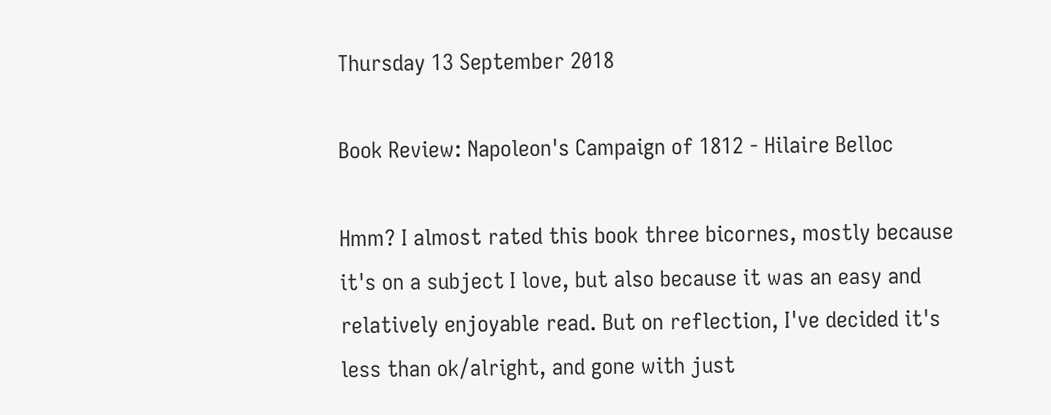Thursday 13 September 2018

Book Review: Napoleon's Campaign of 1812 - Hilaire Belloc

Hmm? I almost rated this book three bicornes, mostly because it's on a subject I love, but also because it was an easy and relatively enjoyable read. But on reflection, I've decided it's less than ok/alright, and gone with just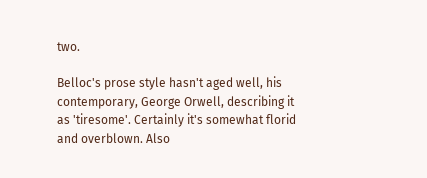two.

Belloc's prose style hasn't aged well, his contemporary, George Orwell, describing it as 'tiresome'. Certainly it's somewhat florid and overblown. Also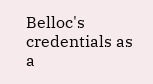Belloc's credentials as a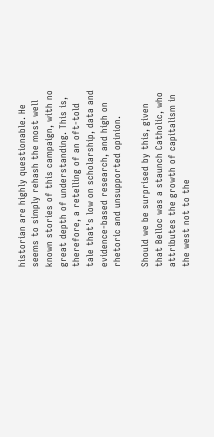historian are highly questionable. He seems to simply rehash the most well known stories of this campaign, with no great depth of understanding. This is, therefore, a retelling of an oft-told tale that's low on scholarship, data and evidence-based research, and high on rhetoric and unsupported opinion.

Should we be surprised by this, given that Belloc was a staunch Catholic, who attributes the growth of capitalism in the west not to the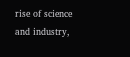rise of science and industry,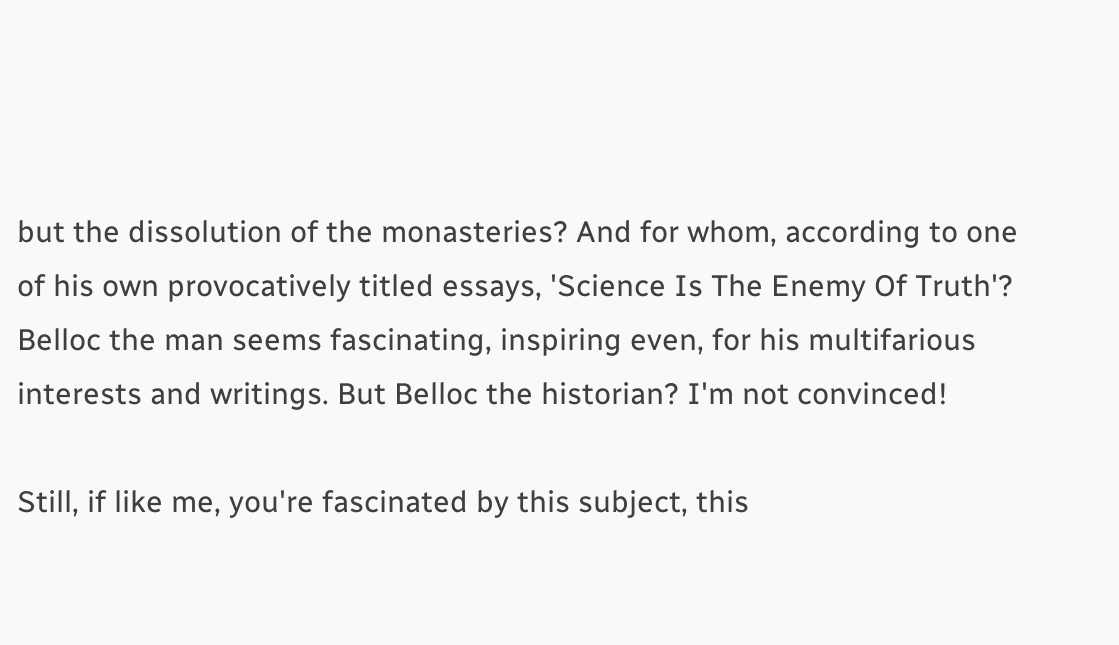but the dissolution of the monasteries? And for whom, according to one of his own provocatively titled essays, 'Science Is The Enemy Of Truth'? Belloc the man seems fascinating, inspiring even, for his multifarious interests and writings. But Belloc the historian? I'm not convinced!

Still, if like me, you're fascinated by this subject, this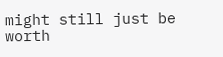might still just be worth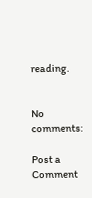reading.


No comments:

Post a Comment